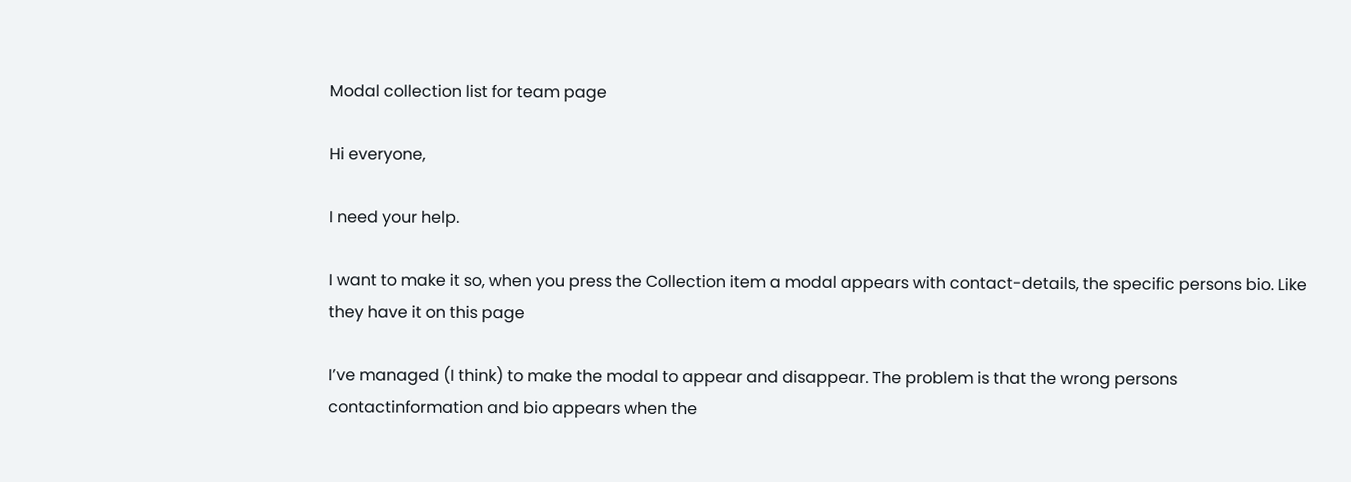Modal collection list for team page

Hi everyone,

I need your help.

I want to make it so, when you press the Collection item a modal appears with contact-details, the specific persons bio. Like they have it on this page

I’ve managed (I think) to make the modal to appear and disappear. The problem is that the wrong persons contactinformation and bio appears when the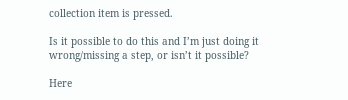collection item is pressed.

Is it possible to do this and I’m just doing it wrong/missing a step, or isn’t it possible?

Here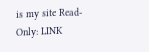is my site Read-Only: LINK